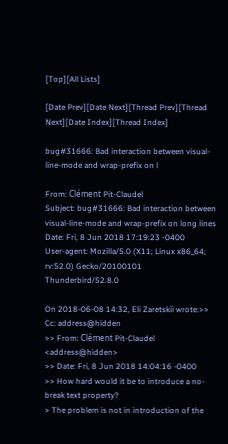[Top][All Lists]

[Date Prev][Date Next][Thread Prev][Thread Next][Date Index][Thread Index]

bug#31666: Bad interaction between visual-line-mode and wrap-prefix on l

From: Clément Pit-Claudel
Subject: bug#31666: Bad interaction between visual-line-mode and wrap-prefix on long lines
Date: Fri, 8 Jun 2018 17:19:23 -0400
User-agent: Mozilla/5.0 (X11; Linux x86_64; rv:52.0) Gecko/20100101 Thunderbird/52.8.0

On 2018-06-08 14:32, Eli Zaretskii wrote:>> Cc: address@hidden
>> From: Clément Pit-Claudel <address@hidden>
>> Date: Fri, 8 Jun 2018 14:04:16 -0400
>> How hard would it be to introduce a no-break text property?
> The problem is not in introduction of the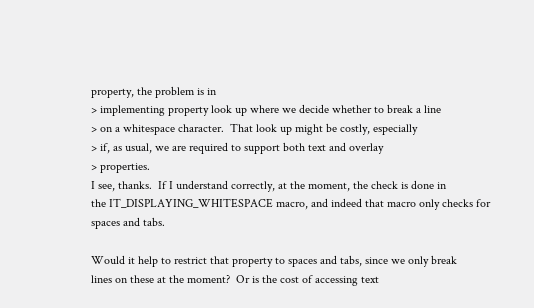property, the problem is in
> implementing property look up where we decide whether to break a line
> on a whitespace character.  That look up might be costly, especially
> if, as usual, we are required to support both text and overlay
> properties.
I see, thanks.  If I understand correctly, at the moment, the check is done in
the IT_DISPLAYING_WHITESPACE macro, and indeed that macro only checks for
spaces and tabs.

Would it help to restrict that property to spaces and tabs, since we only break
lines on these at the moment?  Or is the cost of accessing text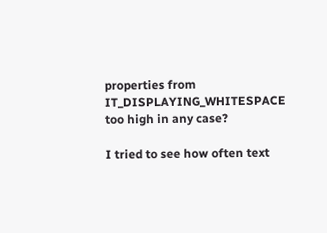properties from
IT_DISPLAYING_WHITESPACE too high in any case?

I tried to see how often text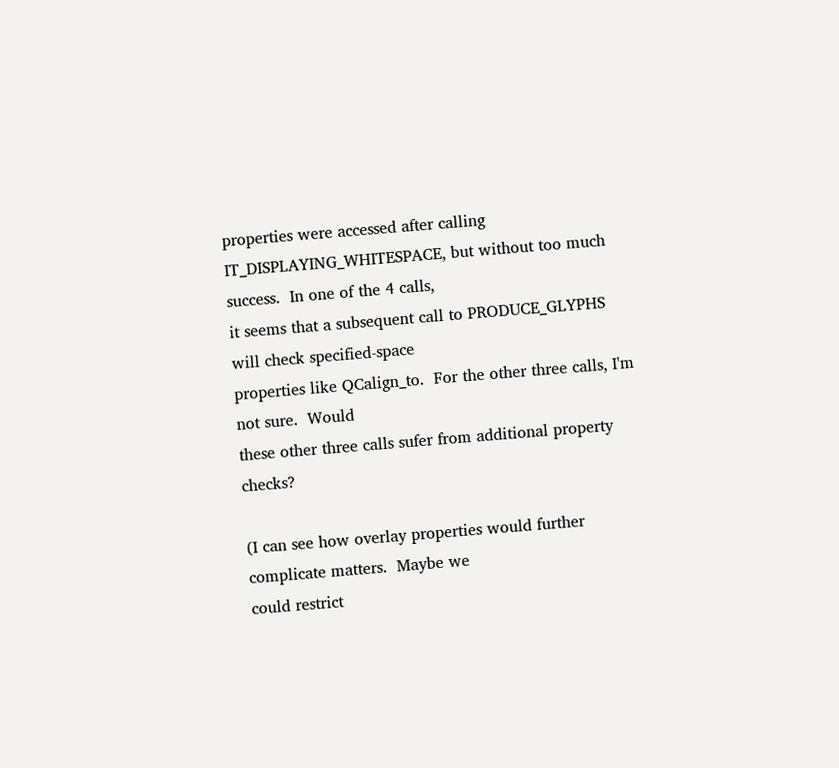properties were accessed after calling
IT_DISPLAYING_WHITESPACE, but without too much success.  In one of the 4 calls,
it seems that a subsequent call to PRODUCE_GLYPHS will check specified-space
properties like QCalign_to.  For the other three calls, I'm not sure.  Would
these other three calls sufer from additional property checks?

(I can see how overlay properties would further complicate matters.  Maybe we
could restrict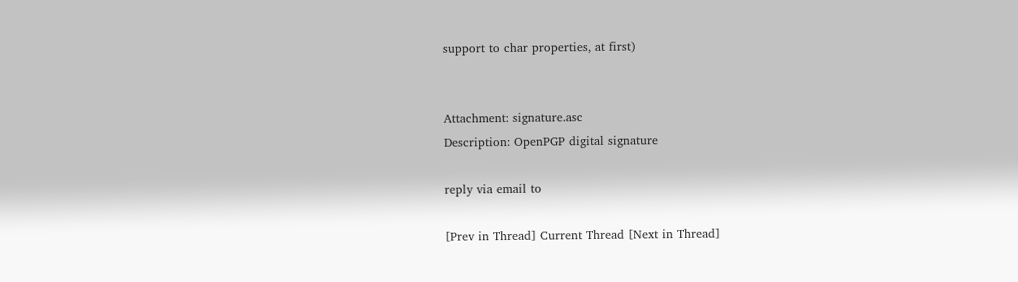support to char properties, at first)


Attachment: signature.asc
Description: OpenPGP digital signature

reply via email to

[Prev in Thread] Current Thread [Next in Thread]